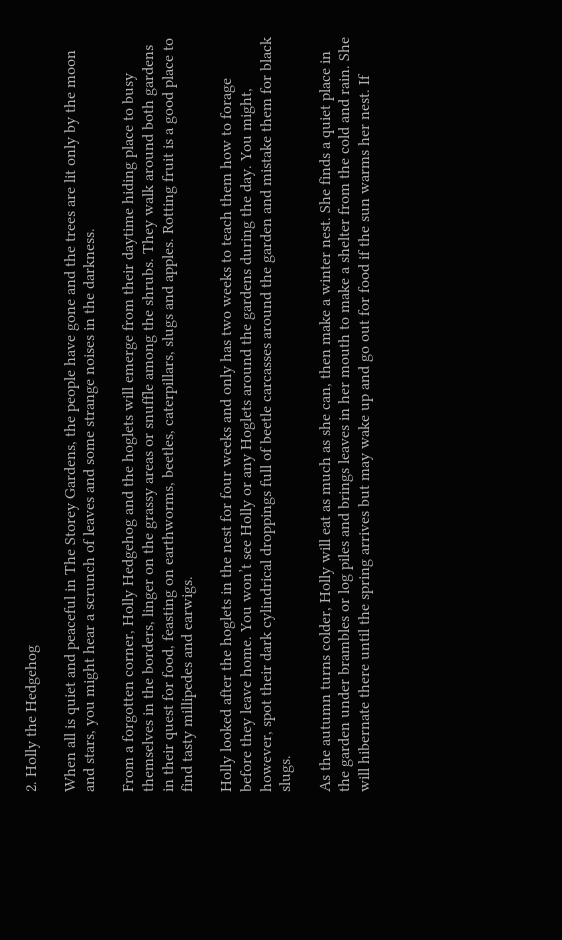2. Holly the Hedgehog

When all is quiet and peaceful in The Storey Gardens, the people have gone and the trees are lit only by the moon and stars, you might hear a scrunch of leaves and some strange noises in the darkness.

From a forgotten corner, Holly Hedgehog and the hoglets will emerge from their daytime hiding place to busy themselves in the borders, linger on the grassy areas or snuffle among the shrubs. They walk around both gardens in their quest for food, feasting on earthworms, beetles, caterpillars, slugs and apples. Rotting fruit is a good place to find tasty millipedes and earwigs.

Holly looked after the hoglets in the nest for four weeks and only has two weeks to teach them how to forage before they leave home. You won’t see Holly or any Hoglets around the gardens during the day. You might, however, spot their dark cylindrical droppings full of beetle carcasses around the garden and mistake them for black slugs.

As the autumn turns colder, Holly will eat as much as she can, then make a winter nest. She finds a quiet place in the garden under brambles or log piles and brings leaves in her mouth to make a shelter from the cold and rain. She will hibernate there until the spring arrives but may wake up and go out for food if the sun warms her nest. If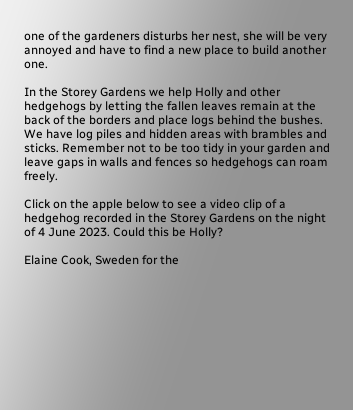one of the gardeners disturbs her nest, she will be very annoyed and have to find a new place to build another one.

In the Storey Gardens we help Holly and other hedgehogs by letting the fallen leaves remain at the back of the borders and place logs behind the bushes.  We have log piles and hidden areas with brambles and sticks. Remember not to be too tidy in your garden and leave gaps in walls and fences so hedgehogs can roam freely.

Click on the apple below to see a video clip of a hedgehog recorded in the Storey Gardens on the night of 4 June 2023. Could this be Holly?

Elaine Cook, Sweden for the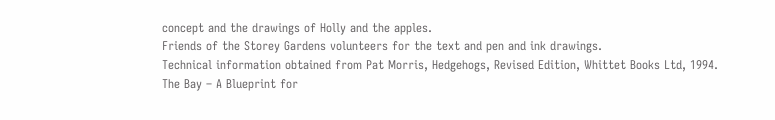concept and the drawings of Holly and the apples.
Friends of the Storey Gardens volunteers for the text and pen and ink drawings.
Technical information obtained from Pat Morris, Hedgehogs, Revised Edition, Whittet Books Ltd, 1994.
The Bay – A Blueprint for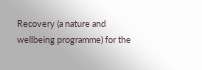Recovery (a nature and wellbeing programme) for the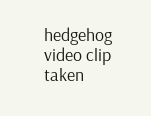hedgehog video clip taken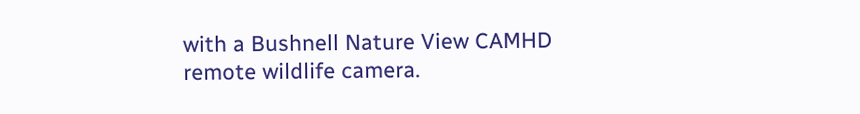with a Bushnell Nature View CAMHD remote wildlife camera.